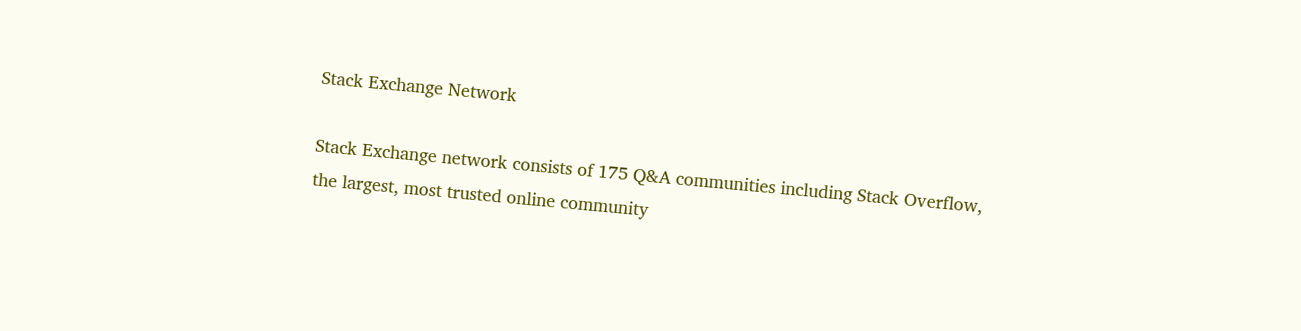Stack Exchange Network

Stack Exchange network consists of 175 Q&A communities including Stack Overflow, the largest, most trusted online community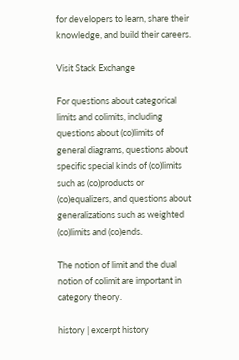for developers to learn, share their knowledge, and build their careers.

Visit Stack Exchange

For questions about categorical limits and colimits, including questions about (co)limits of general diagrams, questions about specific special kinds of (co)limits such as (co)products or (co)equalizers, and questions about generalizations such as weighted (co)limits and (co)ends.

The notion of limit and the dual notion of colimit are important in category theory.

history | excerpt history